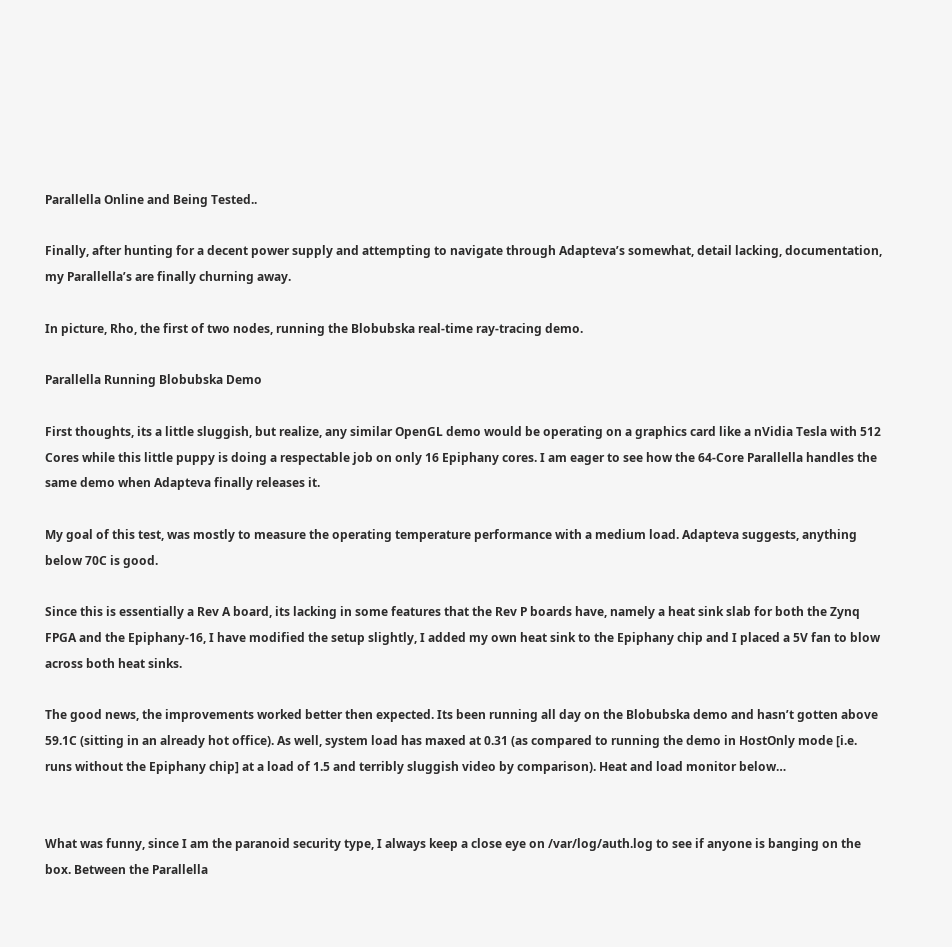Parallella Online and Being Tested..

Finally, after hunting for a decent power supply and attempting to navigate through Adapteva’s somewhat, detail lacking, documentation, my Parallella’s are finally churning away.

In picture, Rho, the first of two nodes, running the Blobubska real-time ray-tracing demo.

Parallella Running Blobubska Demo

First thoughts, its a little sluggish, but realize, any similar OpenGL demo would be operating on a graphics card like a nVidia Tesla with 512 Cores while this little puppy is doing a respectable job on only 16 Epiphany cores. I am eager to see how the 64-Core Parallella handles the same demo when Adapteva finally releases it.

My goal of this test, was mostly to measure the operating temperature performance with a medium load. Adapteva suggests, anything below 70C is good.

Since this is essentially a Rev A board, its lacking in some features that the Rev P boards have, namely a heat sink slab for both the Zynq FPGA and the Epiphany-16, I have modified the setup slightly, I added my own heat sink to the Epiphany chip and I placed a 5V fan to blow across both heat sinks.

The good news, the improvements worked better then expected. Its been running all day on the Blobubska demo and hasn’t gotten above 59.1C (sitting in an already hot office). As well, system load has maxed at 0.31 (as compared to running the demo in HostOnly mode [i.e. runs without the Epiphany chip] at a load of 1.5 and terribly sluggish video by comparison). Heat and load monitor below…


What was funny, since I am the paranoid security type, I always keep a close eye on /var/log/auth.log to see if anyone is banging on the box. Between the Parallella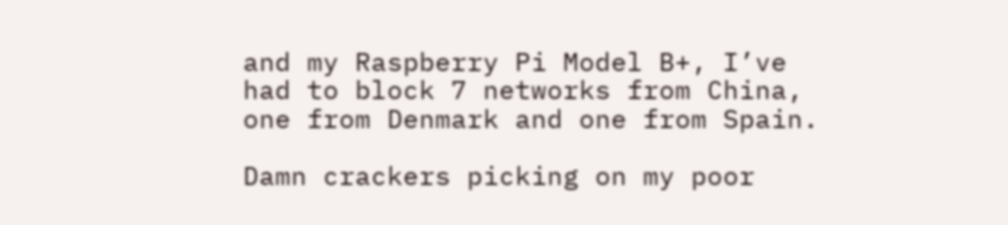and my Raspberry Pi Model B+, I’ve had to block 7 networks from China, one from Denmark and one from Spain.

Damn crackers picking on my poor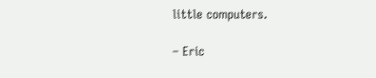little computers.

– Eric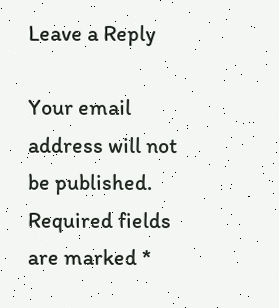Leave a Reply

Your email address will not be published. Required fields are marked *